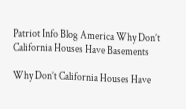Patriot Info Blog America Why Don’t California Houses Have Basements

Why Don’t California Houses Have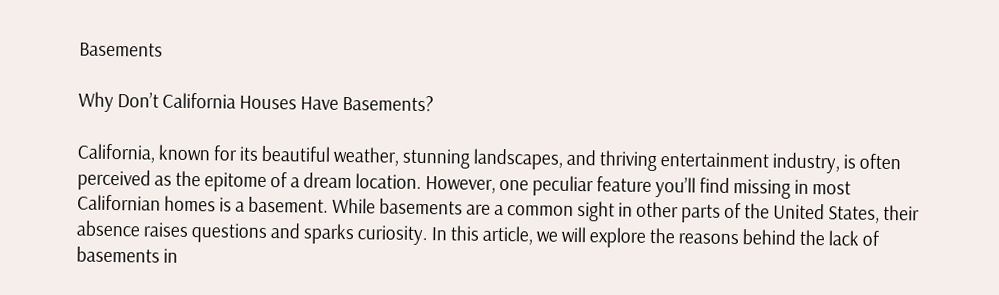Basements

Why Don’t California Houses Have Basements?

California, known for its beautiful weather, stunning landscapes, and thriving entertainment industry, is often perceived as the epitome of a dream location. However, one peculiar feature you’ll find missing in most Californian homes is a basement. While basements are a common sight in other parts of the United States, their absence raises questions and sparks curiosity. In this article, we will explore the reasons behind the lack of basements in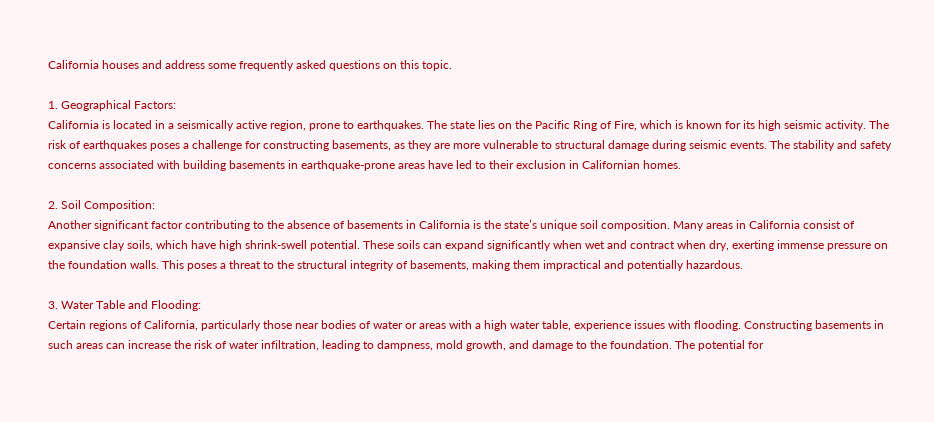California houses and address some frequently asked questions on this topic.

1. Geographical Factors:
California is located in a seismically active region, prone to earthquakes. The state lies on the Pacific Ring of Fire, which is known for its high seismic activity. The risk of earthquakes poses a challenge for constructing basements, as they are more vulnerable to structural damage during seismic events. The stability and safety concerns associated with building basements in earthquake-prone areas have led to their exclusion in Californian homes.

2. Soil Composition:
Another significant factor contributing to the absence of basements in California is the state’s unique soil composition. Many areas in California consist of expansive clay soils, which have high shrink-swell potential. These soils can expand significantly when wet and contract when dry, exerting immense pressure on the foundation walls. This poses a threat to the structural integrity of basements, making them impractical and potentially hazardous.

3. Water Table and Flooding:
Certain regions of California, particularly those near bodies of water or areas with a high water table, experience issues with flooding. Constructing basements in such areas can increase the risk of water infiltration, leading to dampness, mold growth, and damage to the foundation. The potential for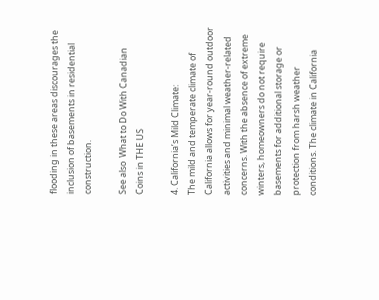flooding in these areas discourages the inclusion of basements in residential construction.

See also  What to Do With Canadian Coins in THE US

4. California’s Mild Climate:
The mild and temperate climate of California allows for year-round outdoor activities and minimal weather-related concerns. With the absence of extreme winters, homeowners do not require basements for additional storage or protection from harsh weather conditions. The climate in California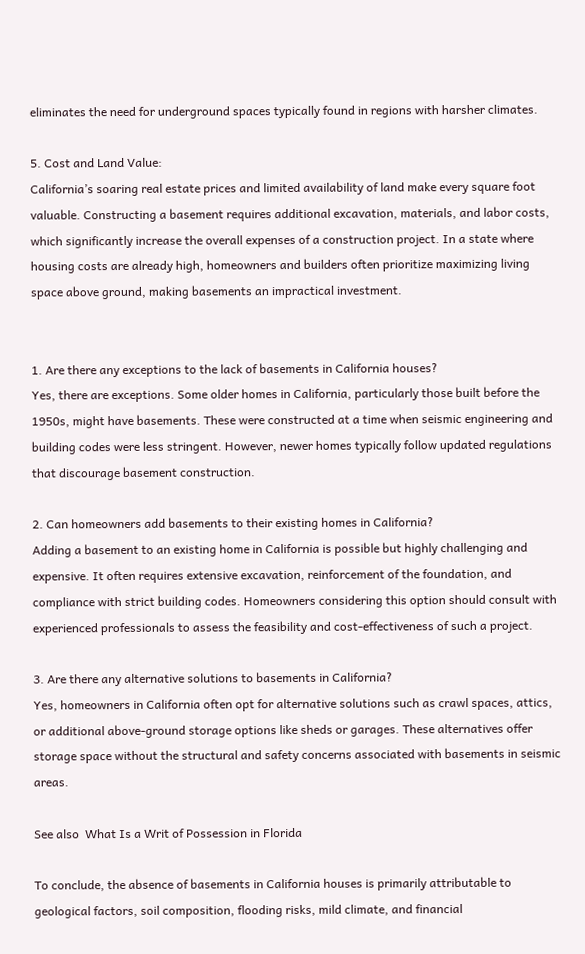eliminates the need for underground spaces typically found in regions with harsher climates.

5. Cost and Land Value:
California’s soaring real estate prices and limited availability of land make every square foot valuable. Constructing a basement requires additional excavation, materials, and labor costs, which significantly increase the overall expenses of a construction project. In a state where housing costs are already high, homeowners and builders often prioritize maximizing living space above ground, making basements an impractical investment.


1. Are there any exceptions to the lack of basements in California houses?
Yes, there are exceptions. Some older homes in California, particularly those built before the 1950s, might have basements. These were constructed at a time when seismic engineering and building codes were less stringent. However, newer homes typically follow updated regulations that discourage basement construction.

2. Can homeowners add basements to their existing homes in California?
Adding a basement to an existing home in California is possible but highly challenging and expensive. It often requires extensive excavation, reinforcement of the foundation, and compliance with strict building codes. Homeowners considering this option should consult with experienced professionals to assess the feasibility and cost-effectiveness of such a project.

3. Are there any alternative solutions to basements in California?
Yes, homeowners in California often opt for alternative solutions such as crawl spaces, attics, or additional above-ground storage options like sheds or garages. These alternatives offer storage space without the structural and safety concerns associated with basements in seismic areas.

See also  What Is a Writ of Possession in Florida

To conclude, the absence of basements in California houses is primarily attributable to geological factors, soil composition, flooding risks, mild climate, and financial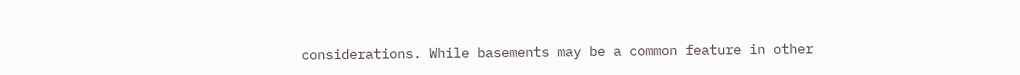considerations. While basements may be a common feature in other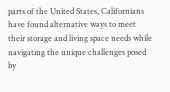parts of the United States, Californians have found alternative ways to meet their storage and living space needs while navigating the unique challenges posed by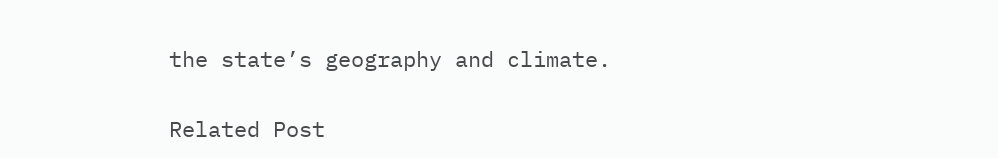the state’s geography and climate.

Related Post